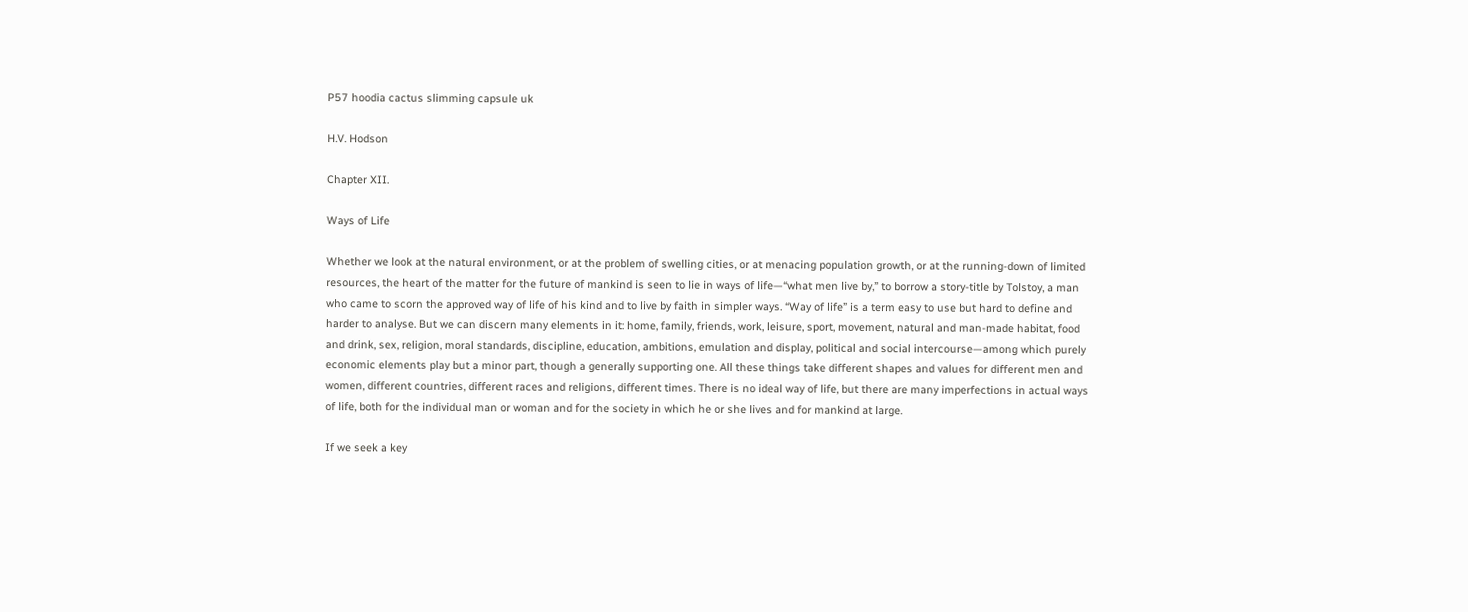P57 hoodia cactus slimming capsule uk

H.V. Hodson

Chapter XII.

Ways of Life

Whether we look at the natural environment, or at the problem of swelling cities, or at menacing population growth, or at the running-down of limited resources, the heart of the matter for the future of mankind is seen to lie in ways of life—“what men live by,” to borrow a story-title by Tolstoy, a man who came to scorn the approved way of life of his kind and to live by faith in simpler ways. “Way of life” is a term easy to use but hard to define and harder to analyse. But we can discern many elements in it: home, family, friends, work, leisure, sport, movement, natural and man-made habitat, food and drink, sex, religion, moral standards, discipline, education, ambitions, emulation and display, political and social intercourse—among which purely economic elements play but a minor part, though a generally supporting one. All these things take different shapes and values for different men and women, different countries, different races and religions, different times. There is no ideal way of life, but there are many imperfections in actual ways of life, both for the individual man or woman and for the society in which he or she lives and for mankind at large.

If we seek a key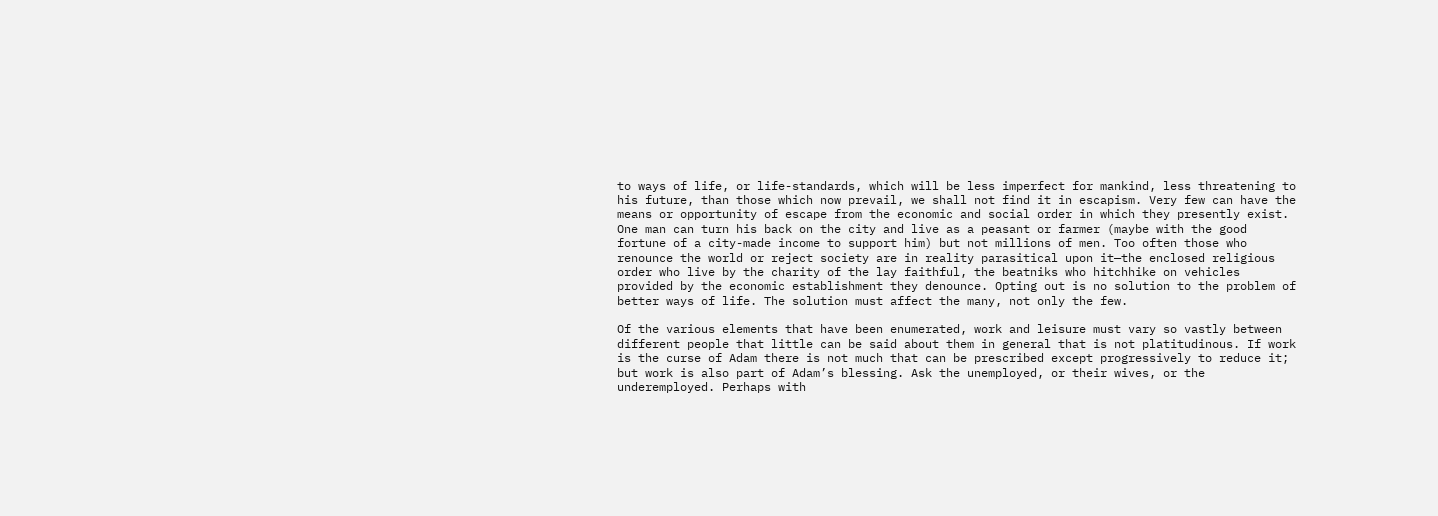to ways of life, or life-standards, which will be less imperfect for mankind, less threatening to his future, than those which now prevail, we shall not find it in escapism. Very few can have the means or opportunity of escape from the economic and social order in which they presently exist. One man can turn his back on the city and live as a peasant or farmer (maybe with the good fortune of a city-made income to support him) but not millions of men. Too often those who renounce the world or reject society are in reality parasitical upon it—the enclosed religious order who live by the charity of the lay faithful, the beatniks who hitchhike on vehicles provided by the economic establishment they denounce. Opting out is no solution to the problem of better ways of life. The solution must affect the many, not only the few.

Of the various elements that have been enumerated, work and leisure must vary so vastly between different people that little can be said about them in general that is not platitudinous. If work is the curse of Adam there is not much that can be prescribed except progressively to reduce it; but work is also part of Adam’s blessing. Ask the unemployed, or their wives, or the underemployed. Perhaps with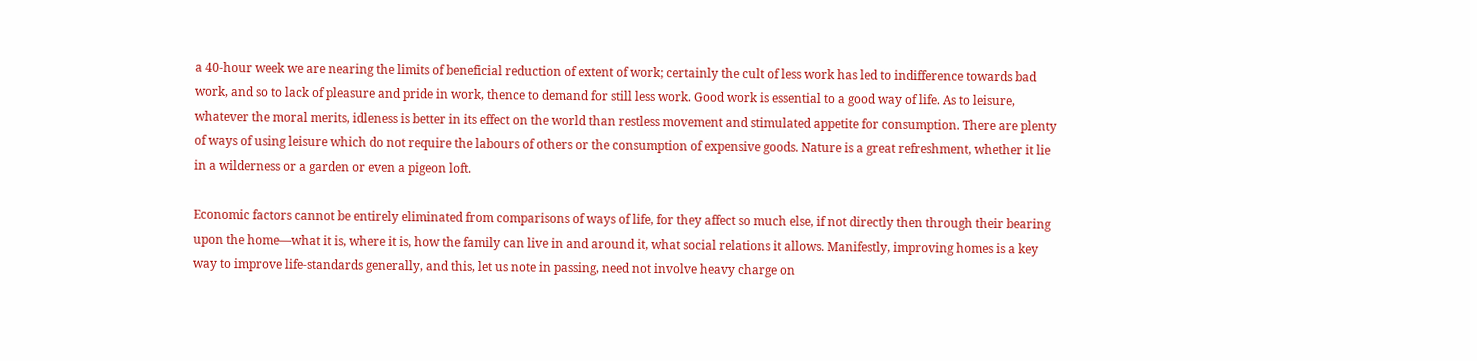a 40-hour week we are nearing the limits of beneficial reduction of extent of work; certainly the cult of less work has led to indifference towards bad work, and so to lack of pleasure and pride in work, thence to demand for still less work. Good work is essential to a good way of life. As to leisure, whatever the moral merits, idleness is better in its effect on the world than restless movement and stimulated appetite for consumption. There are plenty of ways of using leisure which do not require the labours of others or the consumption of expensive goods. Nature is a great refreshment, whether it lie in a wilderness or a garden or even a pigeon loft.

Economic factors cannot be entirely eliminated from comparisons of ways of life, for they affect so much else, if not directly then through their bearing upon the home—what it is, where it is, how the family can live in and around it, what social relations it allows. Manifestly, improving homes is a key way to improve life-standards generally, and this, let us note in passing, need not involve heavy charge on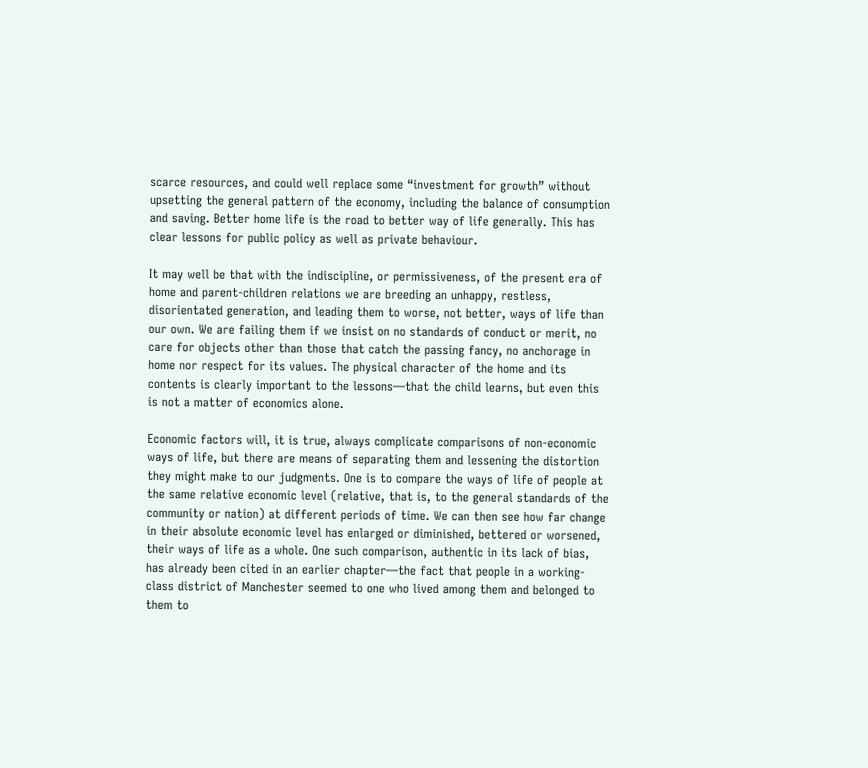scarce resources, and could well replace some “investment for growth” without upsetting the general pattern of the economy, including the balance of consumption and saving. Better home life is the road to better way of life generally. This has clear lessons for public policy as well as private behaviour.

It may well be that with the indiscipline, or permissiveness, of the present era of home and parent-children relations we are breeding an unhappy, restless, disorientated generation, and leading them to worse, not better, ways of life than our own. We are failing them if we insist on no standards of conduct or merit, no care for objects other than those that catch the passing fancy, no anchorage in home nor respect for its values. The physical character of the home and its contents is clearly important to the lessons—that the child learns, but even this is not a matter of economics alone.

Economic factors will, it is true, always complicate comparisons of non-economic ways of life, but there are means of separating them and lessening the distortion they might make to our judgments. One is to compare the ways of life of people at the same relative economic level (relative, that is, to the general standards of the community or nation) at different periods of time. We can then see how far change in their absolute economic level has enlarged or diminished, bettered or worsened, their ways of life as a whole. One such comparison, authentic in its lack of bias, has already been cited in an earlier chapter—the fact that people in a working-class district of Manchester seemed to one who lived among them and belonged to them to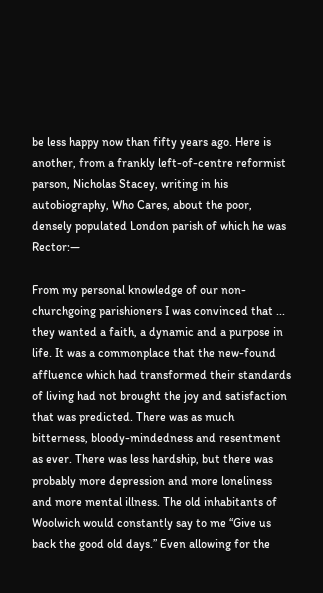be less happy now than fifty years ago. Here is another, from a frankly left-of-centre reformist parson, Nicholas Stacey, writing in his autobiography, Who Cares, about the poor, densely populated London parish of which he was Rector:—

From my personal knowledge of our non-churchgoing parishioners I was convinced that ... they wanted a faith, a dynamic and a purpose in life. It was a commonplace that the new-found affluence which had transformed their standards of living had not brought the joy and satisfaction that was predicted. There was as much bitterness, bloody-mindedness and resentment as ever. There was less hardship, but there was probably more depression and more loneliness and more mental illness. The old inhabitants of Woolwich would constantly say to me “Give us back the good old days.” Even allowing for the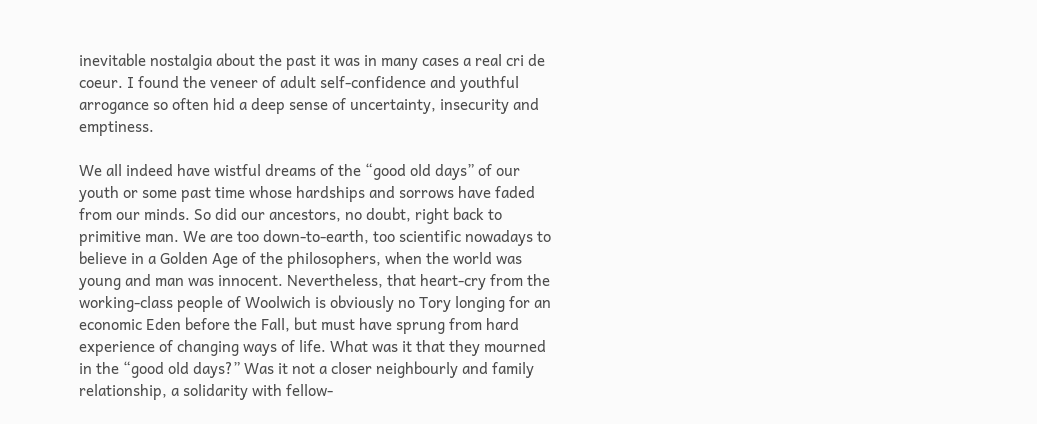inevitable nostalgia about the past it was in many cases a real cri de coeur. I found the veneer of adult self-confidence and youthful arrogance so often hid a deep sense of uncertainty, insecurity and emptiness.

We all indeed have wistful dreams of the “good old days” of our youth or some past time whose hardships and sorrows have faded from our minds. So did our ancestors, no doubt, right back to primitive man. We are too down-to-earth, too scientific nowadays to believe in a Golden Age of the philosophers, when the world was young and man was innocent. Nevertheless, that heart-cry from the working-class people of Woolwich is obviously no Tory longing for an economic Eden before the Fall, but must have sprung from hard experience of changing ways of life. What was it that they mourned in the “good old days?” Was it not a closer neighbourly and family relationship, a solidarity with fellow-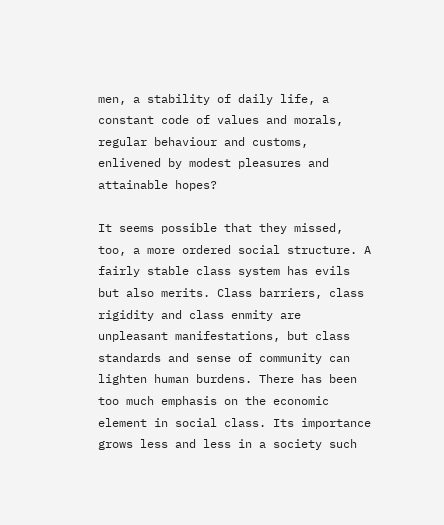men, a stability of daily life, a constant code of values and morals, regular behaviour and customs, enlivened by modest pleasures and attainable hopes?

It seems possible that they missed, too, a more ordered social structure. A fairly stable class system has evils but also merits. Class barriers, class rigidity and class enmity are unpleasant manifestations, but class standards and sense of community can lighten human burdens. There has been too much emphasis on the economic element in social class. Its importance grows less and less in a society such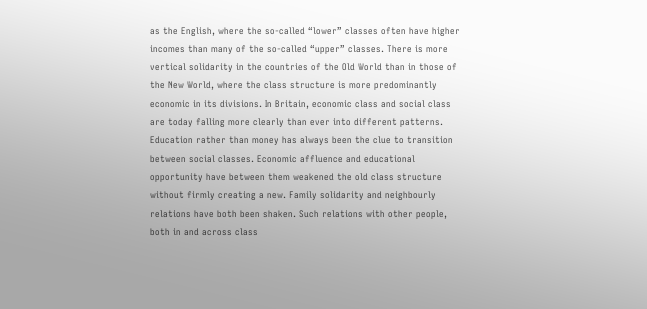as the English, where the so-called “lower” classes often have higher incomes than many of the so-called “upper” classes. There is more vertical solidarity in the countries of the Old World than in those of the New World, where the class structure is more predominantly economic in its divisions. In Britain, economic class and social class are today falling more clearly than ever into different patterns. Education rather than money has always been the clue to transition between social classes. Economic affluence and educational opportunity have between them weakened the old class structure without firmly creating a new. Family solidarity and neighbourly relations have both been shaken. Such relations with other people, both in and across class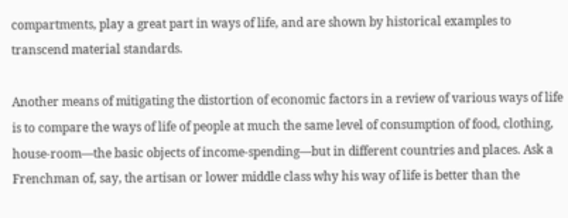compartments, play a great part in ways of life, and are shown by historical examples to transcend material standards.

Another means of mitigating the distortion of economic factors in a review of various ways of life is to compare the ways of life of people at much the same level of consumption of food, clothing, house-room—the basic objects of income-spending—but in different countries and places. Ask a Frenchman of, say, the artisan or lower middle class why his way of life is better than the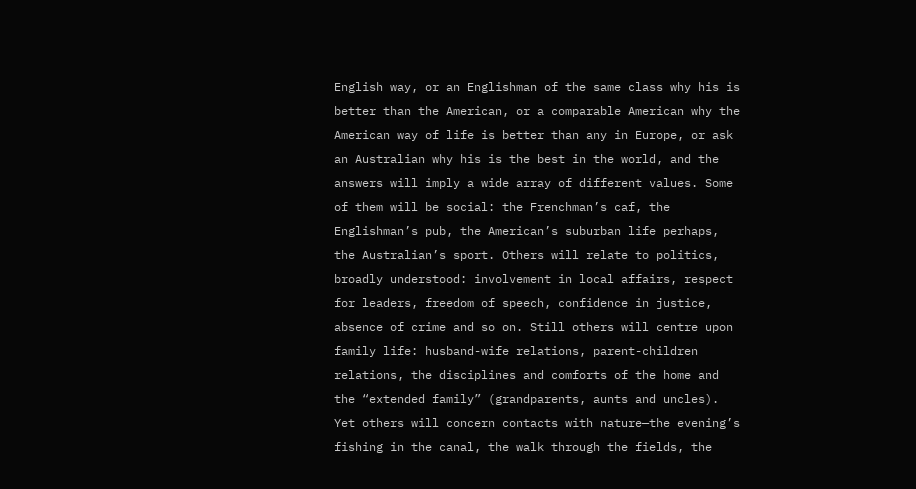English way, or an Englishman of the same class why his is better than the American, or a comparable American why the American way of life is better than any in Europe, or ask an Australian why his is the best in the world, and the answers will imply a wide array of different values. Some of them will be social: the Frenchman’s caf, the Englishman’s pub, the American’s suburban life perhaps, the Australian’s sport. Others will relate to politics, broadly understood: involvement in local affairs, respect for leaders, freedom of speech, confidence in justice, absence of crime and so on. Still others will centre upon family life: husband-wife relations, parent-children relations, the disciplines and comforts of the home and the “extended family” (grandparents, aunts and uncles). Yet others will concern contacts with nature—the evening’s fishing in the canal, the walk through the fields, the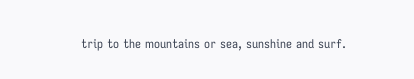trip to the mountains or sea, sunshine and surf.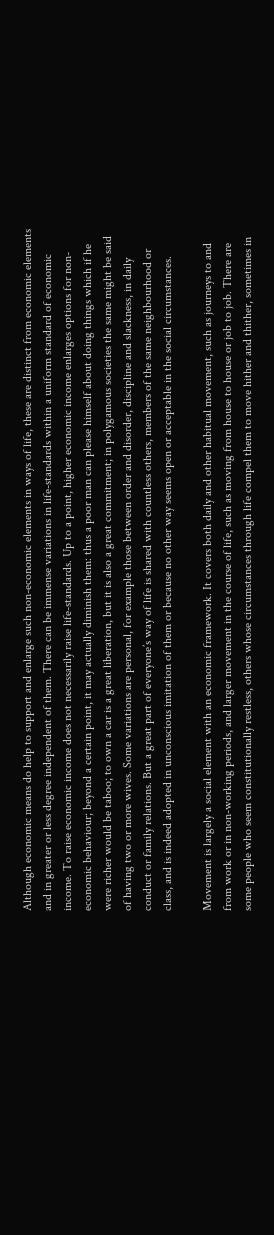Although economic means do help to support and enlarge such non-economic elements in ways of life, these are distinct from economic elements and in greater or less degree independent of them. There can be immense variations in life-standards within a uniform standard of economic income. To raise economic income does not necessarily raise life-standards. Up to a point, higher economic income enlarges options for non-economic behaviour; beyond a certain point, it may actually diminish them: thus a poor man can please himself about doing things which if he were richer would be taboo; to own a car is a great liberation, but it is also a great commitment; in polygamous societies the same might be said of having two or more wives. Some variations are personal, for example those between order and disorder, discipline and slackness, in daily conduct or family relations. But a great part of everyone’s way of life is shared with countless others, members of the same neighbourhood or class, and is indeed adopted in unconscious imitation of them or because no other way seems open or acceptable in the social circumstances.

Movement is largely a social element with an economic framework. It covers both daily and other habitual movement, such as journeys to and from work or in non-working periods, and larger movement in the course of life, such as moving from house to house or job to job. There are some people who seem constitutionally restless, others whose circumstances through life compel them to move hither and thither, sometimes in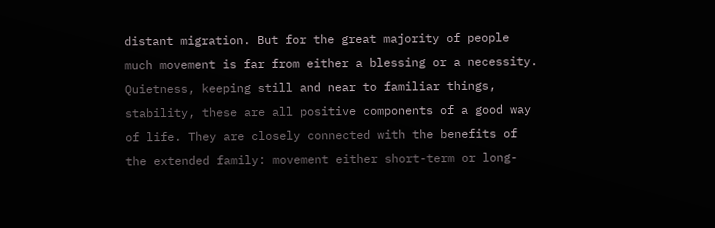distant migration. But for the great majority of people much movement is far from either a blessing or a necessity. Quietness, keeping still and near to familiar things, stability, these are all positive components of a good way of life. They are closely connected with the benefits of the extended family: movement either short-term or long-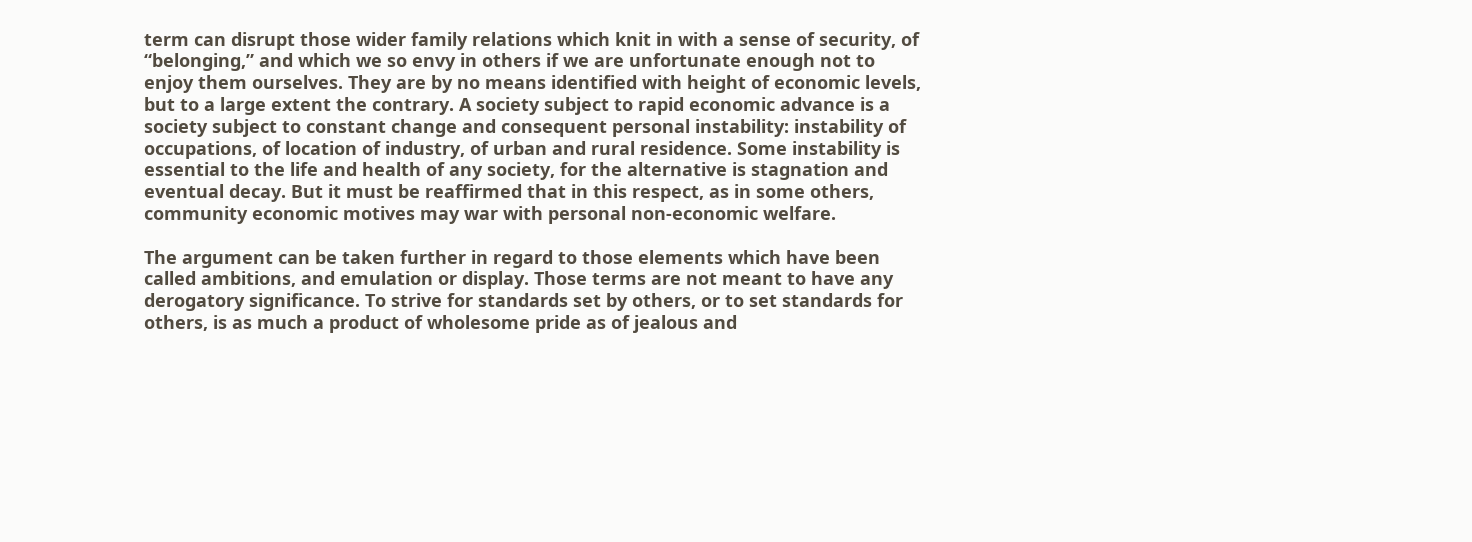term can disrupt those wider family relations which knit in with a sense of security, of “belonging,” and which we so envy in others if we are unfortunate enough not to enjoy them ourselves. They are by no means identified with height of economic levels, but to a large extent the contrary. A society subject to rapid economic advance is a society subject to constant change and consequent personal instability: instability of occupations, of location of industry, of urban and rural residence. Some instability is essential to the life and health of any society, for the alternative is stagnation and eventual decay. But it must be reaffirmed that in this respect, as in some others, community economic motives may war with personal non-economic welfare.

The argument can be taken further in regard to those elements which have been called ambitions, and emulation or display. Those terms are not meant to have any derogatory significance. To strive for standards set by others, or to set standards for others, is as much a product of wholesome pride as of jealous and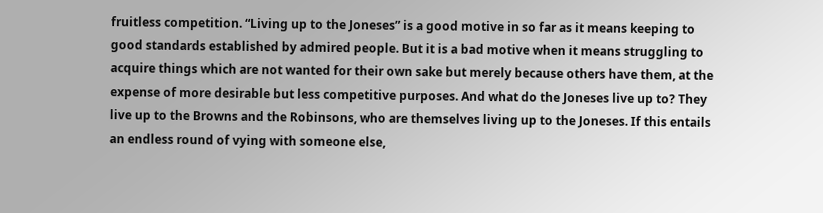fruitless competition. “Living up to the Joneses” is a good motive in so far as it means keeping to good standards established by admired people. But it is a bad motive when it means struggling to acquire things which are not wanted for their own sake but merely because others have them, at the expense of more desirable but less competitive purposes. And what do the Joneses live up to? They live up to the Browns and the Robinsons, who are themselves living up to the Joneses. If this entails an endless round of vying with someone else,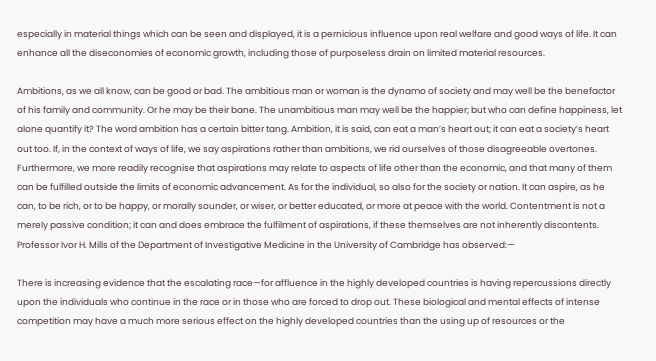especially in material things which can be seen and displayed, it is a pernicious influence upon real welfare and good ways of life. It can enhance all the diseconomies of economic growth, including those of purposeless drain on limited material resources.

Ambitions, as we all know, can be good or bad. The ambitious man or woman is the dynamo of society and may well be the benefactor of his family and community. Or he may be their bane. The unambitious man may well be the happier; but who can define happiness, let alone quantify it? The word ambition has a certain bitter tang. Ambition, it is said, can eat a man’s heart out; it can eat a society’s heart out too. If, in the context of ways of life, we say aspirations rather than ambitions, we rid ourselves of those disagreeable overtones. Furthermore, we more readily recognise that aspirations may relate to aspects of life other than the economic, and that many of them can be fulfilled outside the limits of economic advancement. As for the individual, so also for the society or nation. It can aspire, as he can, to be rich, or to be happy, or morally sounder, or wiser, or better educated, or more at peace with the world. Contentment is not a merely passive condition; it can and does embrace the fulfilment of aspirations, if these themselves are not inherently discontents. Professor Ivor H. Mills of the Department of Investigative Medicine in the University of Cambridge has observed:—

There is increasing evidence that the escalating race—for affluence in the highly developed countries is having repercussions directly upon the individuals who continue in the race or in those who are forced to drop out. These biological and mental effects of intense competition may have a much more serious effect on the highly developed countries than the using up of resources or the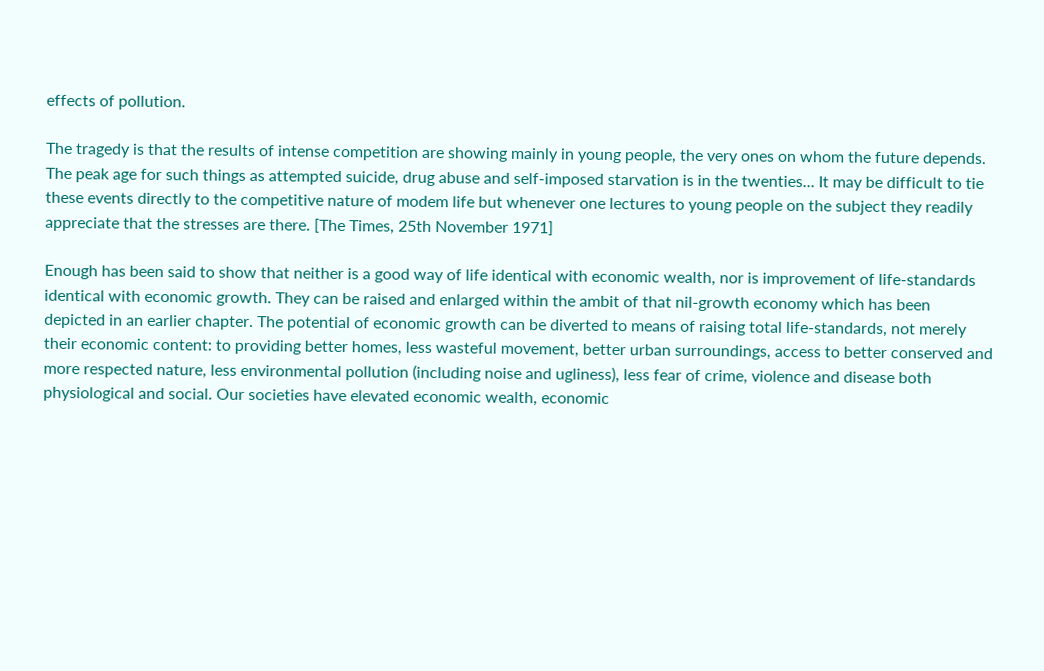effects of pollution.

The tragedy is that the results of intense competition are showing mainly in young people, the very ones on whom the future depends. The peak age for such things as attempted suicide, drug abuse and self-imposed starvation is in the twenties... It may be difficult to tie these events directly to the competitive nature of modem life but whenever one lectures to young people on the subject they readily appreciate that the stresses are there. [The Times, 25th November 1971]

Enough has been said to show that neither is a good way of life identical with economic wealth, nor is improvement of life-standards identical with economic growth. They can be raised and enlarged within the ambit of that nil-growth economy which has been depicted in an earlier chapter. The potential of economic growth can be diverted to means of raising total life-standards, not merely their economic content: to providing better homes, less wasteful movement, better urban surroundings, access to better conserved and more respected nature, less environmental pollution (including noise and ugliness), less fear of crime, violence and disease both physiological and social. Our societies have elevated economic wealth, economic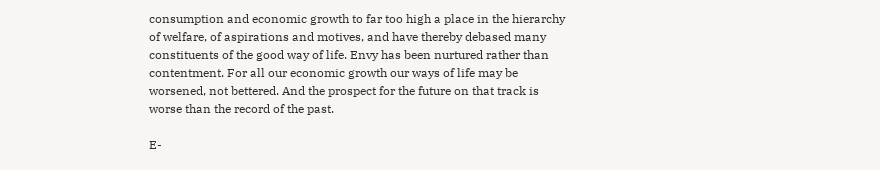consumption and economic growth to far too high a place in the hierarchy of welfare, of aspirations and motives, and have thereby debased many constituents of the good way of life. Envy has been nurtured rather than contentment. For all our economic growth our ways of life may be worsened, not bettered. And the prospect for the future on that track is worse than the record of the past.

E-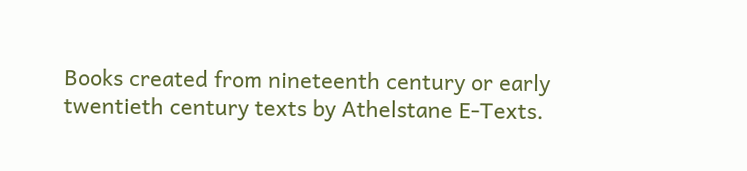Books created from nineteenth century or early twentieth century texts by Athelstane E-Texts.